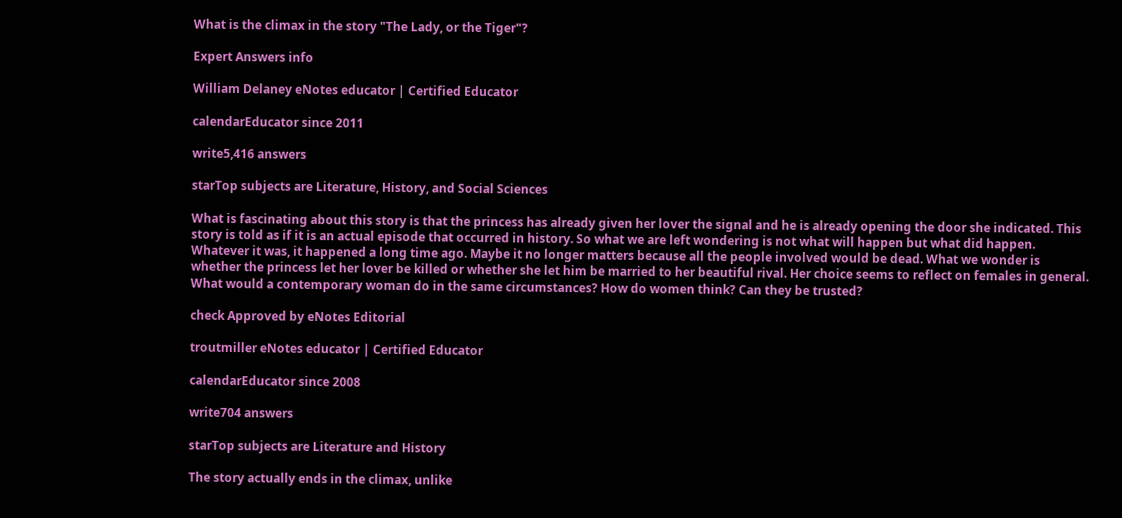What is the climax in the story "The Lady, or the Tiger"?

Expert Answers info

William Delaney eNotes educator | Certified Educator

calendarEducator since 2011

write5,416 answers

starTop subjects are Literature, History, and Social Sciences

What is fascinating about this story is that the princess has already given her lover the signal and he is already opening the door she indicated. This story is told as if it is an actual episode that occurred in history. So what we are left wondering is not what will happen but what did happen. Whatever it was, it happened a long time ago. Maybe it no longer matters because all the people involved would be dead. What we wonder is whether the princess let her lover be killed or whether she let him be married to her beautiful rival. Her choice seems to reflect on females in general. What would a contemporary woman do in the same circumstances? How do women think? Can they be trusted?

check Approved by eNotes Editorial

troutmiller eNotes educator | Certified Educator

calendarEducator since 2008

write704 answers

starTop subjects are Literature and History

The story actually ends in the climax, unlike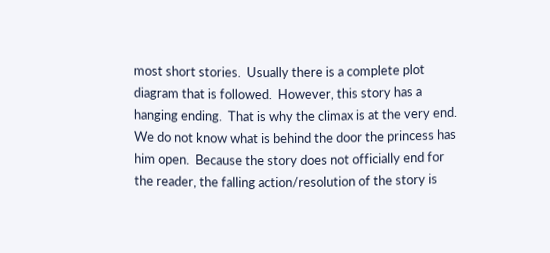most short stories.  Usually there is a complete plot diagram that is followed.  However, this story has a hanging ending.  That is why the climax is at the very end.  We do not know what is behind the door the princess has him open.  Because the story does not officially end for the reader, the falling action/resolution of the story is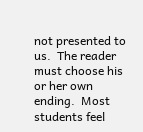not presented to us.  The reader must choose his or her own ending.  Most students feel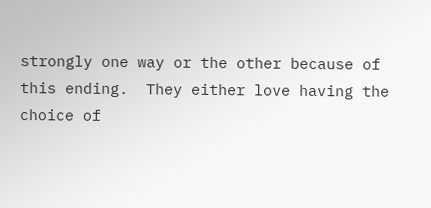strongly one way or the other because of this ending.  They either love having the choice of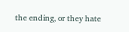the ending, or they hate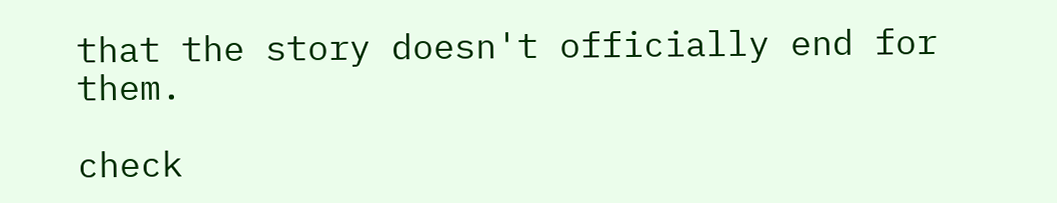that the story doesn't officially end for them.

check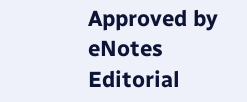Approved by eNotes Editorial